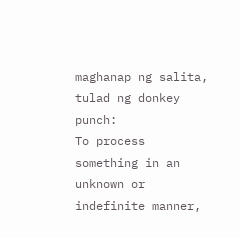maghanap ng salita, tulad ng donkey punch:
To process something in an unknown or indefinite manner,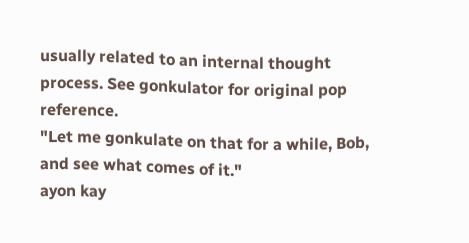usually related to an internal thought process. See gonkulator for original pop reference.
"Let me gonkulate on that for a while, Bob, and see what comes of it."
ayon kay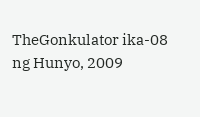TheGonkulator ika-08 ng Hunyo, 2009